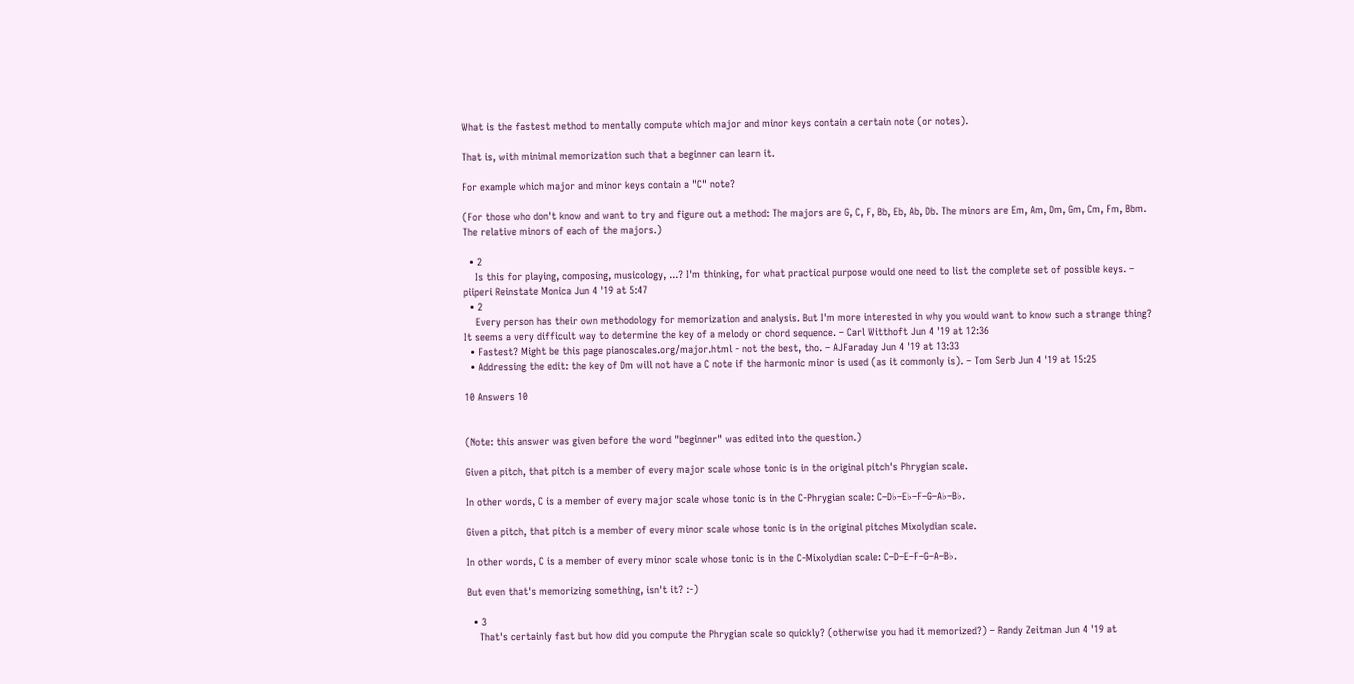What is the fastest method to mentally compute which major and minor keys contain a certain note (or notes).

That is, with minimal memorization such that a beginner can learn it.

For example which major and minor keys contain a "C" note?

(For those who don't know and want to try and figure out a method: The majors are G, C, F, Bb, Eb, Ab, Db. The minors are Em, Am, Dm, Gm, Cm, Fm, Bbm. The relative minors of each of the majors.)

  • 2
    Is this for playing, composing, musicology, ...? I'm thinking, for what practical purpose would one need to list the complete set of possible keys. – piiperi Reinstate Monica Jun 4 '19 at 5:47
  • 2
    Every person has their own methodology for memorization and analysis. But I'm more interested in why you would want to know such a strange thing? It seems a very difficult way to determine the key of a melody or chord sequence. – Carl Witthoft Jun 4 '19 at 12:36
  • Fastest? Might be this page pianoscales.org/major.html - not the best, tho. – AJFaraday Jun 4 '19 at 13:33
  • Addressing the edit: the key of Dm will not have a C note if the harmonic minor is used (as it commonly is). – Tom Serb Jun 4 '19 at 15:25

10 Answers 10


(Note: this answer was given before the word "beginner" was edited into the question.)

Given a pitch, that pitch is a member of every major scale whose tonic is in the original pitch's Phrygian scale.

In other words, C is a member of every major scale whose tonic is in the C-Phrygian scale: C–D♭–E♭–F–G–A♭–B♭.

Given a pitch, that pitch is a member of every minor scale whose tonic is in the original pitches Mixolydian scale.

In other words, C is a member of every minor scale whose tonic is in the C-Mixolydian scale: C–D–E–F–G–A–B♭.

But even that's memorizing something, isn't it? :-)

  • 3
    That's certainly fast but how did you compute the Phrygian scale so quickly? (otherwise you had it memorized?) – Randy Zeitman Jun 4 '19 at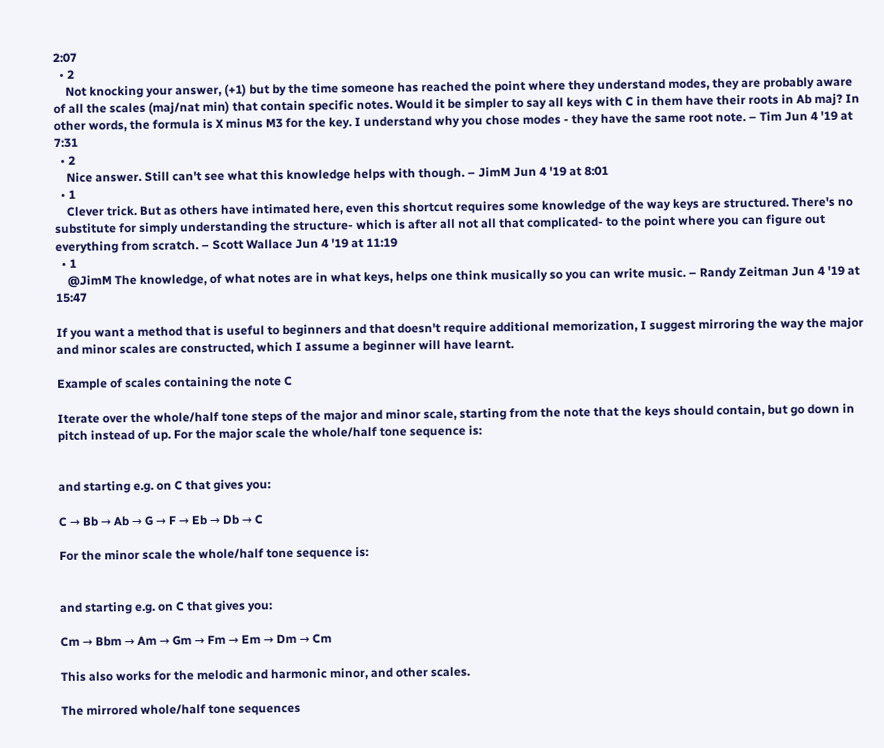2:07
  • 2
    Not knocking your answer, (+1) but by the time someone has reached the point where they understand modes, they are probably aware of all the scales (maj/nat min) that contain specific notes. Would it be simpler to say all keys with C in them have their roots in Ab maj? In other words, the formula is X minus M3 for the key. I understand why you chose modes - they have the same root note. – Tim Jun 4 '19 at 7:31
  • 2
    Nice answer. Still can't see what this knowledge helps with though. – JimM Jun 4 '19 at 8:01
  • 1
    Clever trick. But as others have intimated here, even this shortcut requires some knowledge of the way keys are structured. There's no substitute for simply understanding the structure- which is after all not all that complicated- to the point where you can figure out everything from scratch. – Scott Wallace Jun 4 '19 at 11:19
  • 1
    @JimM The knowledge, of what notes are in what keys, helps one think musically so you can write music. – Randy Zeitman Jun 4 '19 at 15:47

If you want a method that is useful to beginners and that doesn't require additional memorization, I suggest mirroring the way the major and minor scales are constructed, which I assume a beginner will have learnt.

Example of scales containing the note C

Iterate over the whole/half tone steps of the major and minor scale, starting from the note that the keys should contain, but go down in pitch instead of up. For the major scale the whole/half tone sequence is:


and starting e.g. on C that gives you:

C → Bb → Ab → G → F → Eb → Db → C

For the minor scale the whole/half tone sequence is:


and starting e.g. on C that gives you:

Cm → Bbm → Am → Gm → Fm → Em → Dm → Cm

This also works for the melodic and harmonic minor, and other scales.

The mirrored whole/half tone sequences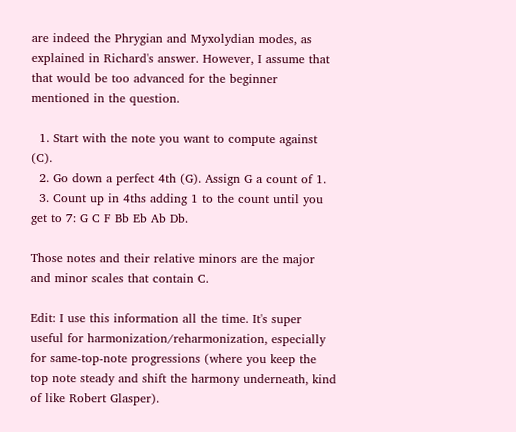are indeed the Phrygian and Myxolydian modes, as explained in Richard's answer. However, I assume that that would be too advanced for the beginner mentioned in the question.

  1. Start with the note you want to compute against (C).
  2. Go down a perfect 4th (G). Assign G a count of 1.
  3. Count up in 4ths adding 1 to the count until you get to 7: G C F Bb Eb Ab Db.

Those notes and their relative minors are the major and minor scales that contain C.

Edit: I use this information all the time. It's super useful for harmonization/reharmonization, especially for same-top-note progressions (where you keep the top note steady and shift the harmony underneath, kind of like Robert Glasper).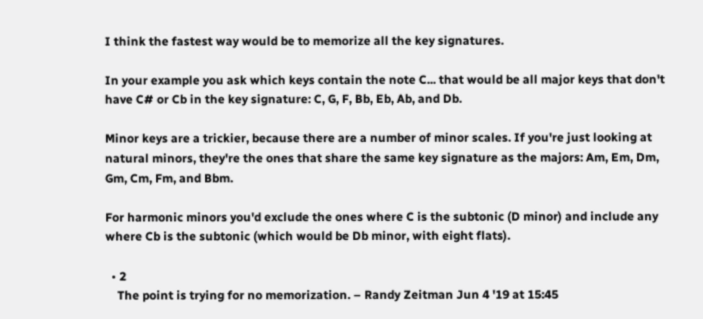I think the fastest way would be to memorize all the key signatures.

In your example you ask which keys contain the note C... that would be all major keys that don't have C# or Cb in the key signature: C, G, F, Bb, Eb, Ab, and Db.

Minor keys are a trickier, because there are a number of minor scales. If you're just looking at natural minors, they're the ones that share the same key signature as the majors: Am, Em, Dm, Gm, Cm, Fm, and Bbm.

For harmonic minors you'd exclude the ones where C is the subtonic (D minor) and include any where Cb is the subtonic (which would be Db minor, with eight flats).

  • 2
    The point is trying for no memorization. – Randy Zeitman Jun 4 '19 at 15:45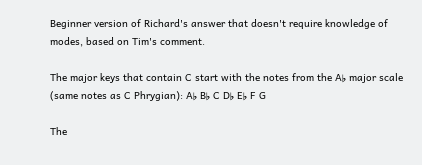Beginner version of Richard's answer that doesn't require knowledge of modes, based on Tim's comment.

The major keys that contain C start with the notes from the A♭ major scale (same notes as C Phrygian): A♭ B♭ C D♭ E♭ F G

The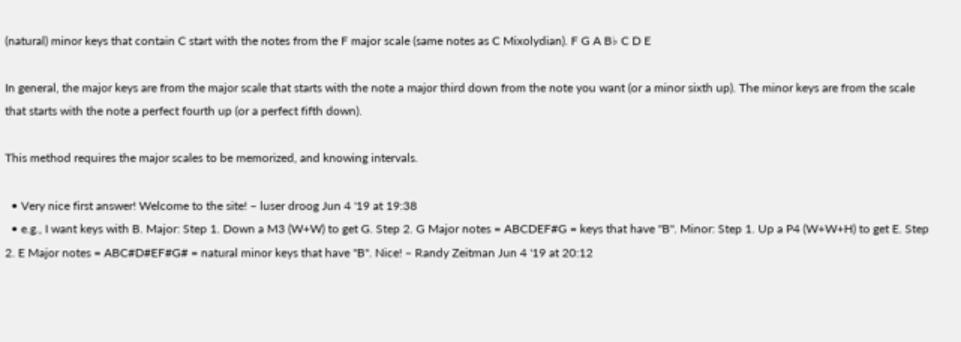(natural) minor keys that contain C start with the notes from the F major scale (same notes as C Mixolydian). F G A B♭ C D E

In general, the major keys are from the major scale that starts with the note a major third down from the note you want (or a minor sixth up). The minor keys are from the scale that starts with the note a perfect fourth up (or a perfect fifth down).

This method requires the major scales to be memorized, and knowing intervals.

  • Very nice first answer! Welcome to the site! – luser droog Jun 4 '19 at 19:38
  • e.g., I want keys with B. Major: Step 1. Down a M3 (W+W) to get G. Step 2. G Major notes = ABCDEF#G = keys that have "B". Minor: Step 1. Up a P4 (W+W+H) to get E. Step 2. E Major notes = ABC#D#EF#G# = natural minor keys that have "B". Nice! – Randy Zeitman Jun 4 '19 at 20:12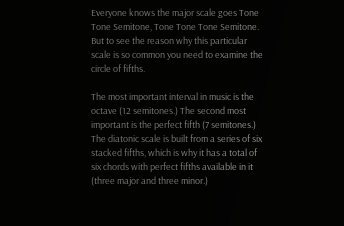Everyone knows the major scale goes Tone Tone Semitone, Tone Tone Tone Semitone. But to see the reason why this particular scale is so common you need to examine the circle of fifths.

The most important interval in music is the octave (12 semitones.) The second most important is the perfect fifth (7 semitones.) The diatonic scale is built from a series of six stacked fifths, which is why it has a total of six chords with perfect fifths available in it (three major and three minor.)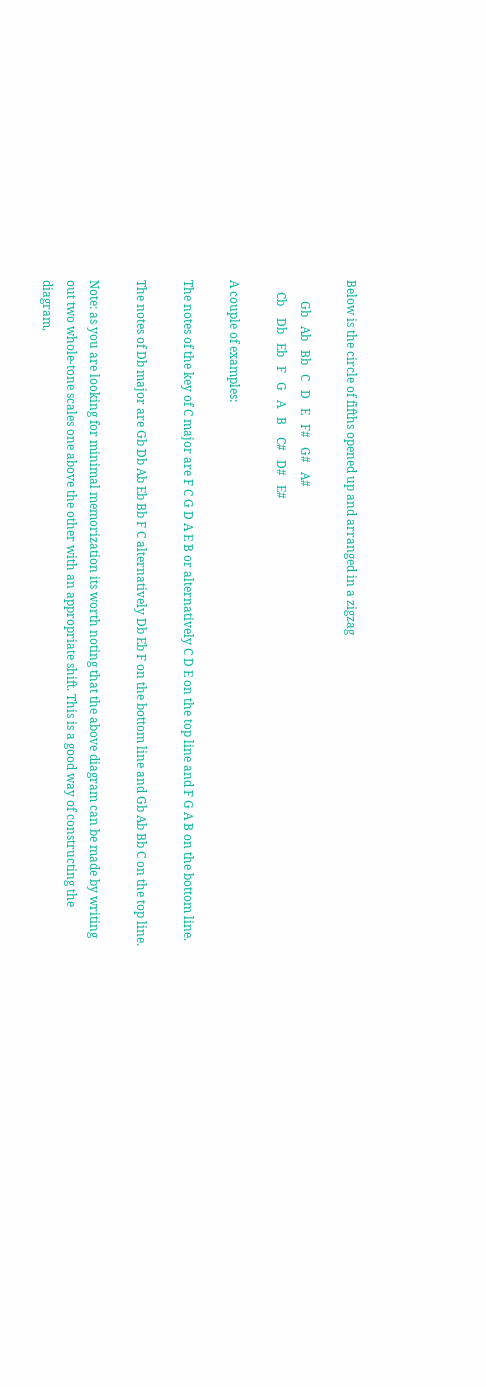Below is the circle of fifths opened up and arranged in a zigzag

       Gb   Ab   Bb   C   D   E   F#   G#   A#
    Cb    Db   Eb   F   G   A   B    C#   D#   E#

A couple of examples:

The notes of the key of C major are F C G D A E B or alternatively C D E on the top line and F G A B on the bottom line.

The notes of Db major are Gb Db Ab Eb Bb F C alternatively Db Eb F on the bottom line and Gb Ab Bb C on the top line.

Note: as you are looking for minimal memorization its worth noting that the above diagram can be made by writing out two whole-tone scales one above the other with an appropriate shift. This is a good way of constructing the diagram,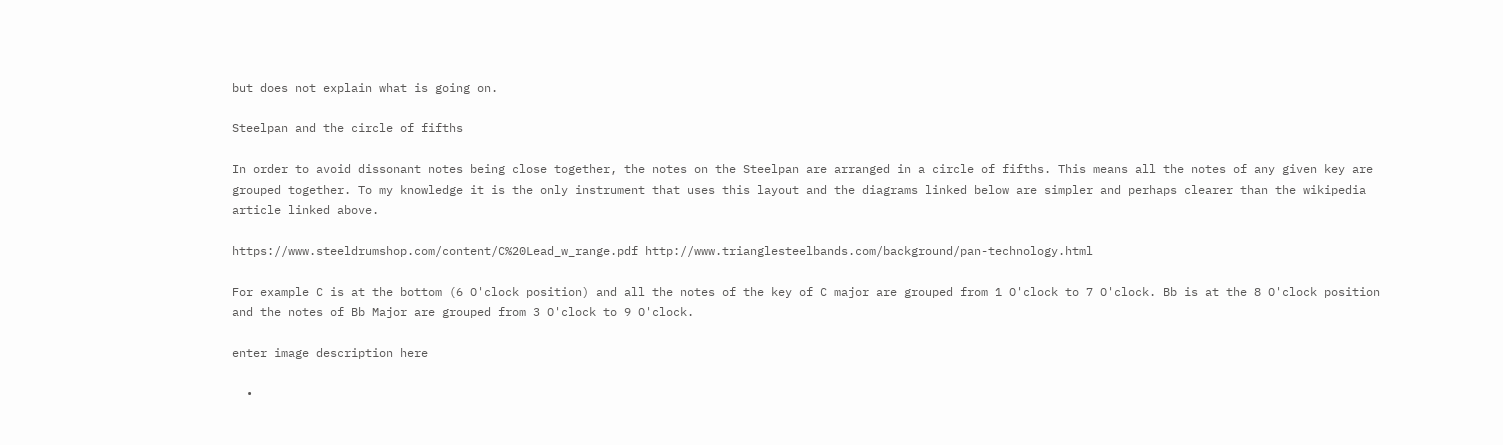but does not explain what is going on.

Steelpan and the circle of fifths

In order to avoid dissonant notes being close together, the notes on the Steelpan are arranged in a circle of fifths. This means all the notes of any given key are grouped together. To my knowledge it is the only instrument that uses this layout and the diagrams linked below are simpler and perhaps clearer than the wikipedia article linked above.

https://www.steeldrumshop.com/content/C%20Lead_w_range.pdf http://www.trianglesteelbands.com/background/pan-technology.html

For example C is at the bottom (6 O'clock position) and all the notes of the key of C major are grouped from 1 O'clock to 7 O'clock. Bb is at the 8 O'clock position and the notes of Bb Major are grouped from 3 O'clock to 9 O'clock.

enter image description here

  •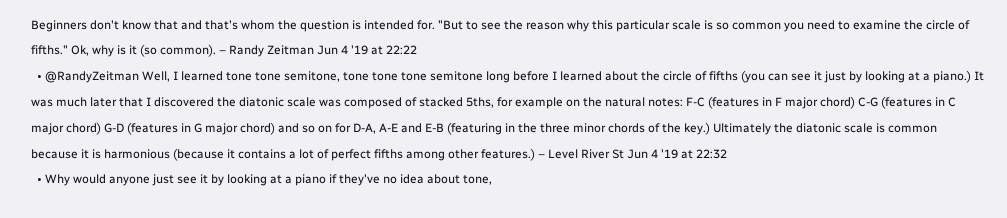Beginners don't know that and that's whom the question is intended for. "But to see the reason why this particular scale is so common you need to examine the circle of fifths." Ok, why is it (so common). – Randy Zeitman Jun 4 '19 at 22:22
  • @RandyZeitman Well, I learned tone tone semitone, tone tone tone semitone long before I learned about the circle of fifths (you can see it just by looking at a piano.) It was much later that I discovered the diatonic scale was composed of stacked 5ths, for example on the natural notes: F-C (features in F major chord) C-G (features in C major chord) G-D (features in G major chord) and so on for D-A, A-E and E-B (featuring in the three minor chords of the key.) Ultimately the diatonic scale is common because it is harmonious (because it contains a lot of perfect fifths among other features.) – Level River St Jun 4 '19 at 22:32
  • Why would anyone just see it by looking at a piano if they've no idea about tone,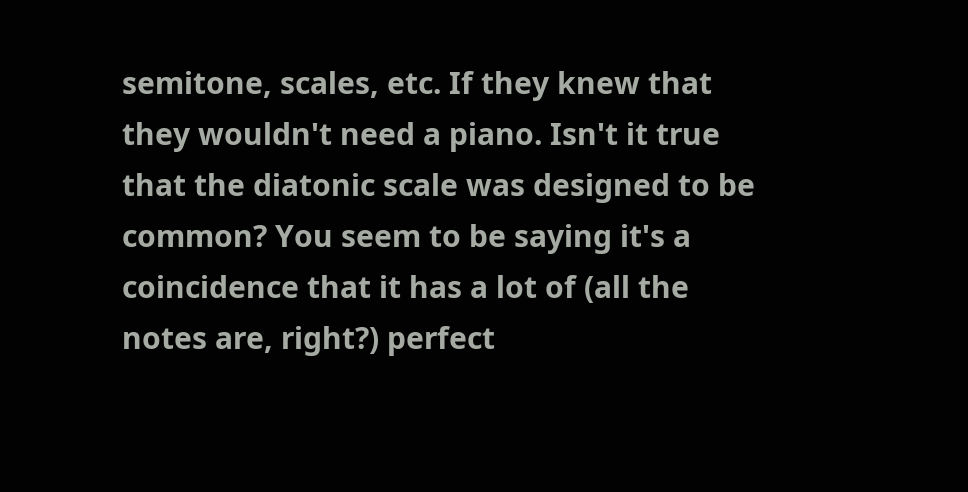semitone, scales, etc. If they knew that they wouldn't need a piano. Isn't it true that the diatonic scale was designed to be common? You seem to be saying it's a coincidence that it has a lot of (all the notes are, right?) perfect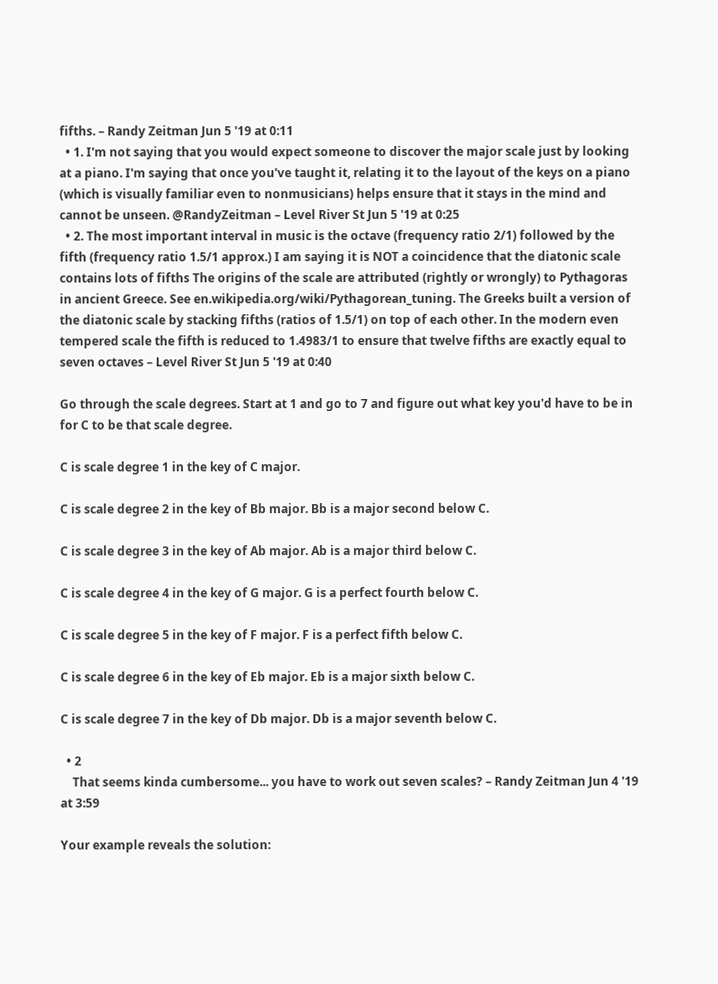fifths. – Randy Zeitman Jun 5 '19 at 0:11
  • 1. I'm not saying that you would expect someone to discover the major scale just by looking at a piano. I'm saying that once you've taught it, relating it to the layout of the keys on a piano (which is visually familiar even to nonmusicians) helps ensure that it stays in the mind and cannot be unseen. @RandyZeitman – Level River St Jun 5 '19 at 0:25
  • 2. The most important interval in music is the octave (frequency ratio 2/1) followed by the fifth (frequency ratio 1.5/1 approx.) I am saying it is NOT a coincidence that the diatonic scale contains lots of fifths The origins of the scale are attributed (rightly or wrongly) to Pythagoras in ancient Greece. See en.wikipedia.org/wiki/Pythagorean_tuning. The Greeks built a version of the diatonic scale by stacking fifths (ratios of 1.5/1) on top of each other. In the modern even tempered scale the fifth is reduced to 1.4983/1 to ensure that twelve fifths are exactly equal to seven octaves – Level River St Jun 5 '19 at 0:40

Go through the scale degrees. Start at 1 and go to 7 and figure out what key you'd have to be in for C to be that scale degree.

C is scale degree 1 in the key of C major.

C is scale degree 2 in the key of Bb major. Bb is a major second below C.

C is scale degree 3 in the key of Ab major. Ab is a major third below C.

C is scale degree 4 in the key of G major. G is a perfect fourth below C.

C is scale degree 5 in the key of F major. F is a perfect fifth below C.

C is scale degree 6 in the key of Eb major. Eb is a major sixth below C.

C is scale degree 7 in the key of Db major. Db is a major seventh below C.

  • 2
    That seems kinda cumbersome... you have to work out seven scales? – Randy Zeitman Jun 4 '19 at 3:59

Your example reveals the solution: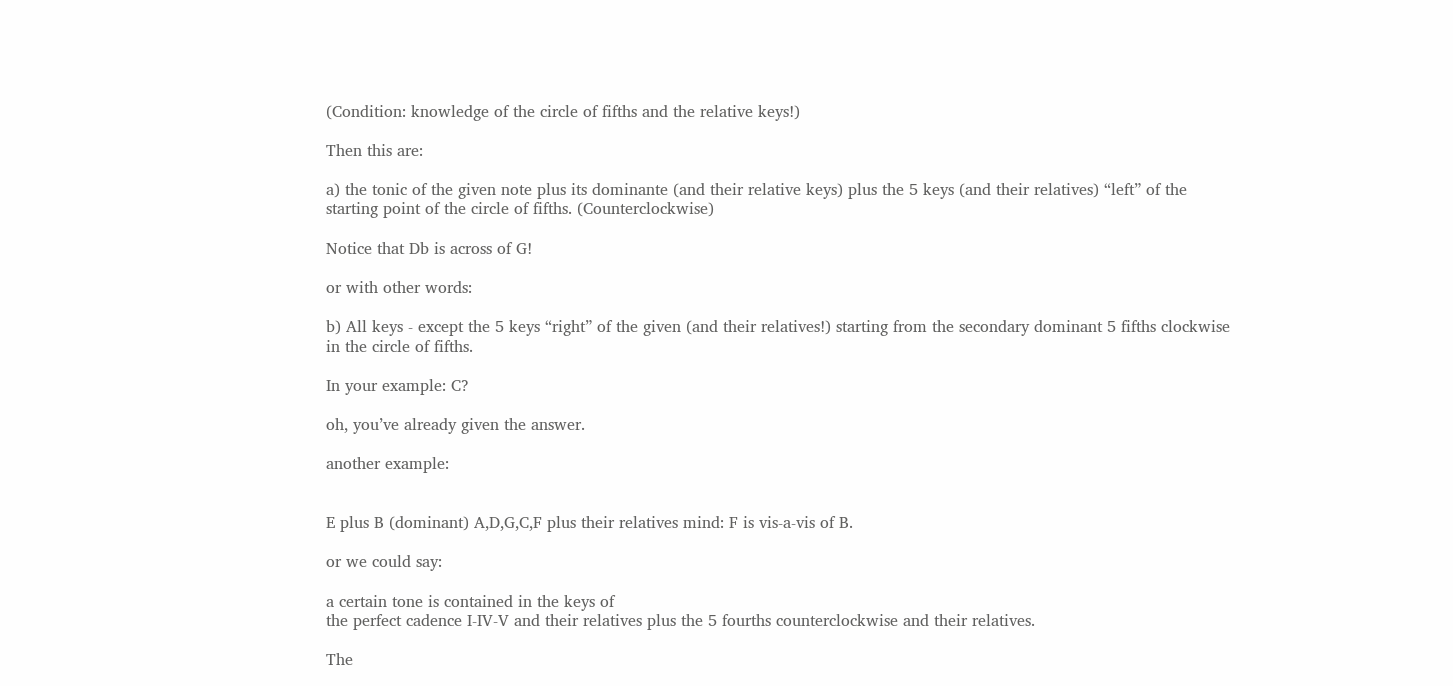(Condition: knowledge of the circle of fifths and the relative keys!)

Then this are:

a) the tonic of the given note plus its dominante (and their relative keys) plus the 5 keys (and their relatives) “left” of the starting point of the circle of fifths. (Counterclockwise)

Notice that Db is across of G!

or with other words:

b) All keys - except the 5 keys “right” of the given (and their relatives!) starting from the secondary dominant 5 fifths clockwise in the circle of fifths.

In your example: C?

oh, you’ve already given the answer.

another example:


E plus B (dominant) A,D,G,C,F plus their relatives mind: F is vis-a-vis of B.

or we could say:

a certain tone is contained in the keys of
the perfect cadence I-IV-V and their relatives plus the 5 fourths counterclockwise and their relatives.

The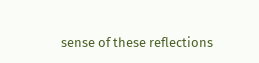sense of these reflections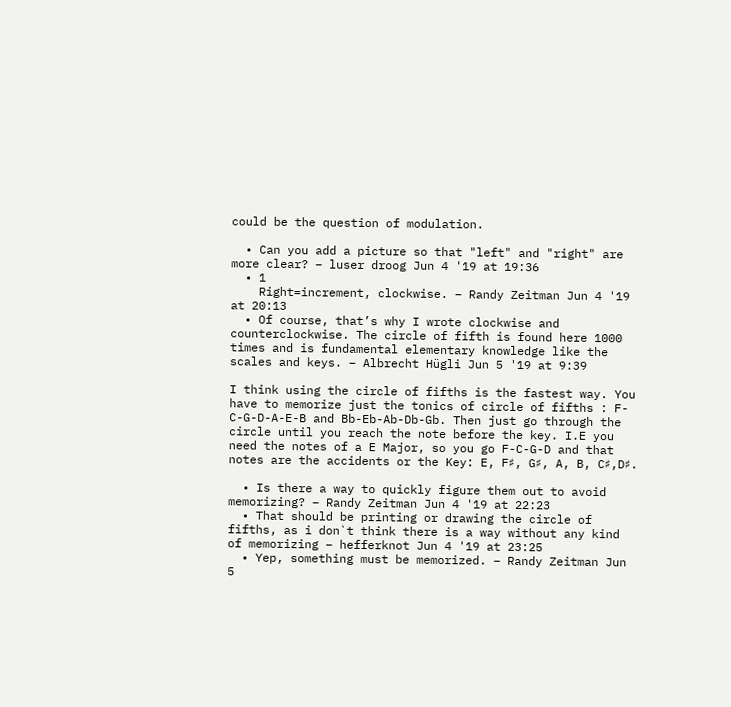could be the question of modulation.

  • Can you add a picture so that "left" and "right" are more clear? – luser droog Jun 4 '19 at 19:36
  • 1
    Right=increment, clockwise. – Randy Zeitman Jun 4 '19 at 20:13
  • Of course, that’s why I wrote clockwise and counterclockwise. The circle of fifth is found here 1000 times and is fundamental elementary knowledge like the scales and keys. – Albrecht Hügli Jun 5 '19 at 9:39

I think using the circle of fifths is the fastest way. You have to memorize just the tonics of circle of fifths : F-C-G-D-A-E-B and Bb-Eb-Ab-Db-Gb. Then just go through the circle until you reach the note before the key. I.E you need the notes of a E Major, so you go F-C-G-D and that notes are the accidents or the Key: E, F♯, G♯, A, B, C♯,D♯.

  • Is there a way to quickly figure them out to avoid memorizing? – Randy Zeitman Jun 4 '19 at 22:23
  • That should be printing or drawing the circle of fifths, as i don`t think there is a way without any kind of memorizing – hefferknot Jun 4 '19 at 23:25
  • Yep, something must be memorized. – Randy Zeitman Jun 5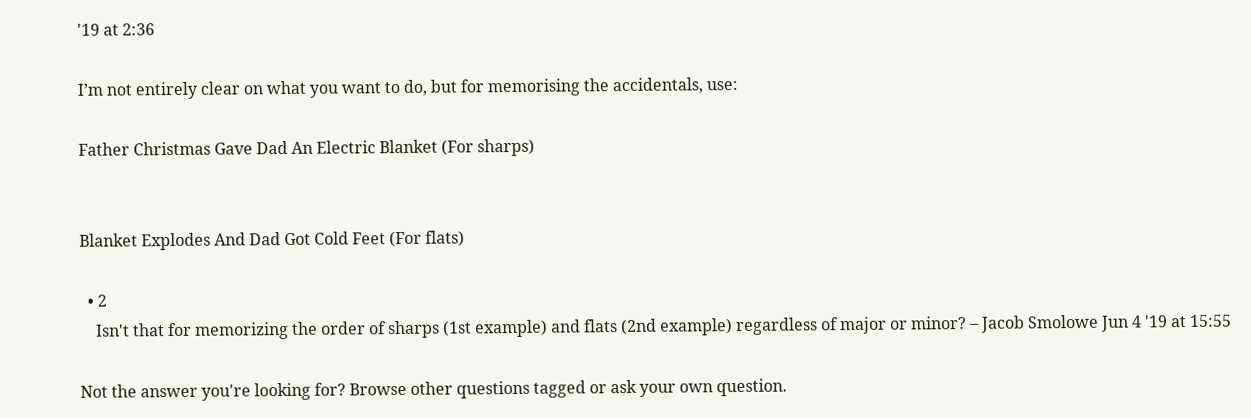'19 at 2:36

I’m not entirely clear on what you want to do, but for memorising the accidentals, use:

Father Christmas Gave Dad An Electric Blanket (For sharps)


Blanket Explodes And Dad Got Cold Feet (For flats)

  • 2
    Isn't that for memorizing the order of sharps (1st example) and flats (2nd example) regardless of major or minor? – Jacob Smolowe Jun 4 '19 at 15:55

Not the answer you're looking for? Browse other questions tagged or ask your own question.